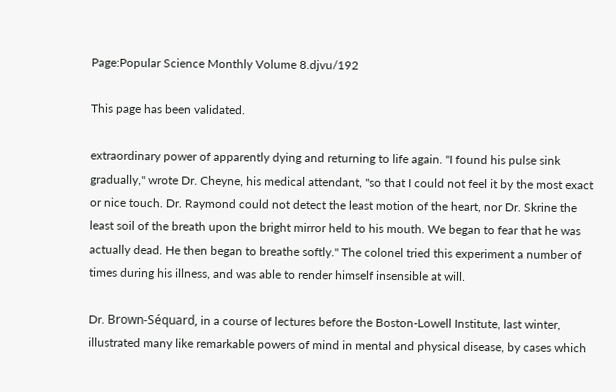Page:Popular Science Monthly Volume 8.djvu/192

This page has been validated.

extraordinary power of apparently dying and returning to life again. "I found his pulse sink gradually," wrote Dr. Cheyne, his medical attendant, "so that I could not feel it by the most exact or nice touch. Dr. Raymond could not detect the least motion of the heart, nor Dr. Skrine the least soil of the breath upon the bright mirror held to his mouth. We began to fear that he was actually dead. He then began to breathe softly." The colonel tried this experiment a number of times during his illness, and was able to render himself insensible at will.

Dr. Brown-Séquard, in a course of lectures before the Boston-Lowell Institute, last winter, illustrated many like remarkable powers of mind in mental and physical disease, by cases which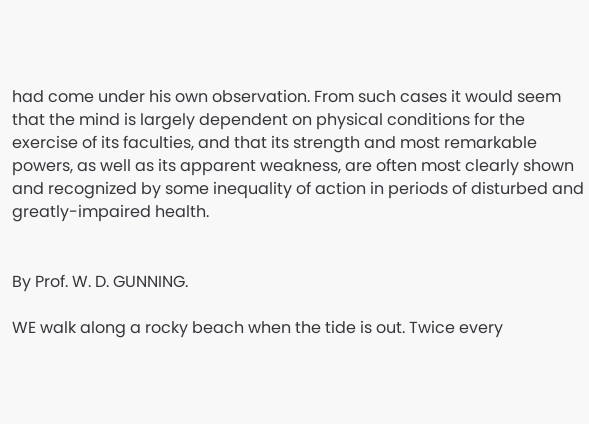had come under his own observation. From such cases it would seem that the mind is largely dependent on physical conditions for the exercise of its faculties, and that its strength and most remarkable powers, as well as its apparent weakness, are often most clearly shown and recognized by some inequality of action in periods of disturbed and greatly-impaired health.


By Prof. W. D. GUNNING.

WE walk along a rocky beach when the tide is out. Twice every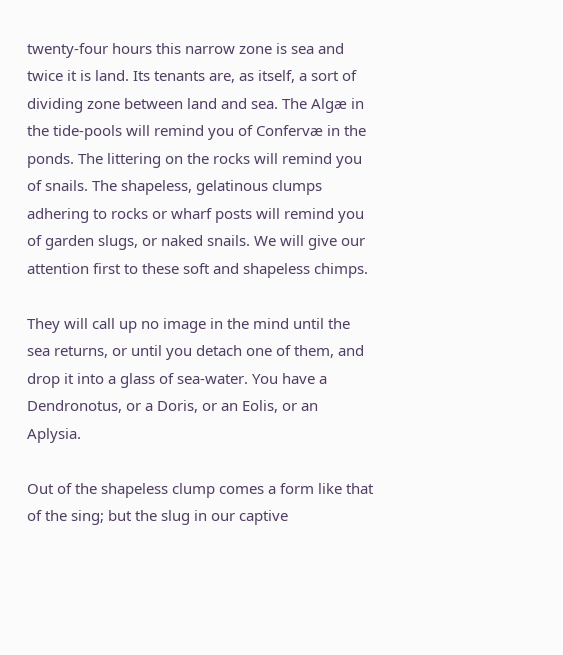twenty-four hours this narrow zone is sea and twice it is land. Its tenants are, as itself, a sort of dividing zone between land and sea. The Algæ in the tide-pools will remind you of Confervæ in the ponds. The littering on the rocks will remind you of snails. The shapeless, gelatinous clumps adhering to rocks or wharf posts will remind you of garden slugs, or naked snails. We will give our attention first to these soft and shapeless chimps.

They will call up no image in the mind until the sea returns, or until you detach one of them, and drop it into a glass of sea-water. You have a Dendronotus, or a Doris, or an Eolis, or an Aplysia.

Out of the shapeless clump comes a form like that of the sing; but the slug in our captive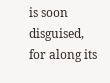is soon disguised, for along its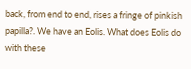back, from end to end, rises a fringe of pinkish papilla?. We have an Eolis. What does Eolis do with these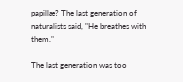papillæ? The last generation of naturalists said, "He breathes with them."

The last generation was too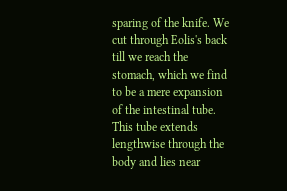sparing of the knife. We cut through Eolis's back till we reach the stomach, which we find to be a mere expansion of the intestinal tube. This tube extends lengthwise through the body and lies near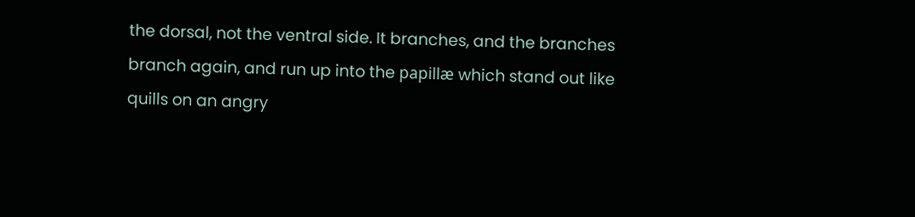the dorsal, not the ventral side. It branches, and the branches branch again, and run up into the papillæ which stand out like quills on an angry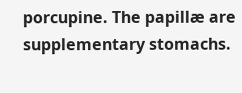porcupine. The papillæ are supplementary stomachs.